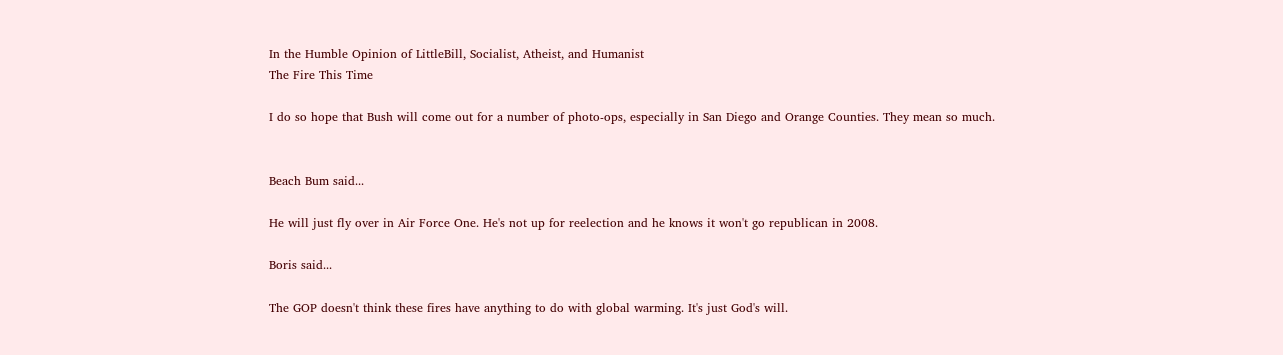In the Humble Opinion of LittleBill, Socialist, Atheist, and Humanist
The Fire This Time

I do so hope that Bush will come out for a number of photo-ops, especially in San Diego and Orange Counties. They mean so much.


Beach Bum said...

He will just fly over in Air Force One. He's not up for reelection and he knows it won't go republican in 2008.

Boris said...

The GOP doesn't think these fires have anything to do with global warming. It's just God's will.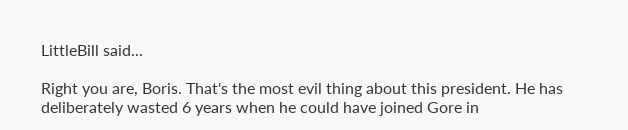LittleBill said...

Right you are, Boris. That's the most evil thing about this president. He has deliberately wasted 6 years when he could have joined Gore in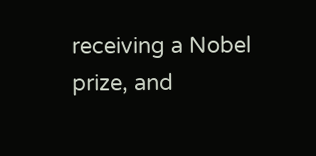receiving a Nobel prize, and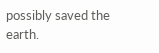possibly saved the earth.